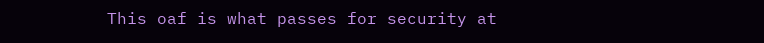This oaf is what passes for security at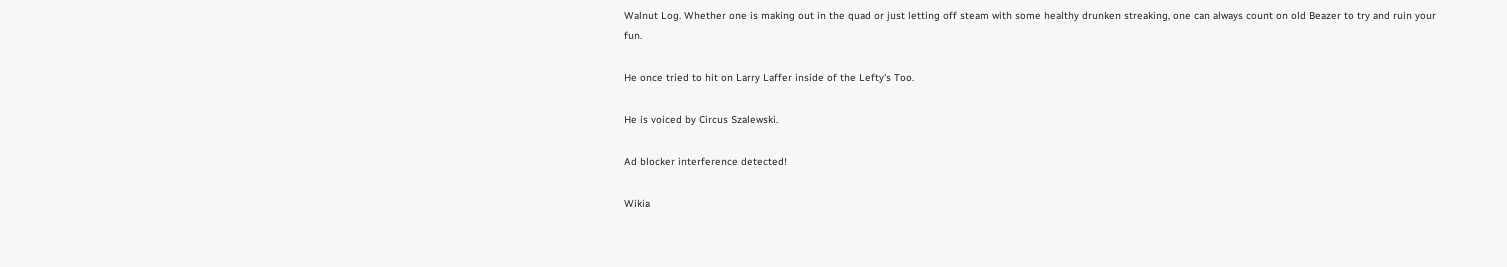Walnut Log. Whether one is making out in the quad or just letting off steam with some healthy drunken streaking, one can always count on old Beazer to try and ruin your fun.

He once tried to hit on Larry Laffer inside of the Lefty's Too.

He is voiced by Circus Szalewski.

Ad blocker interference detected!

Wikia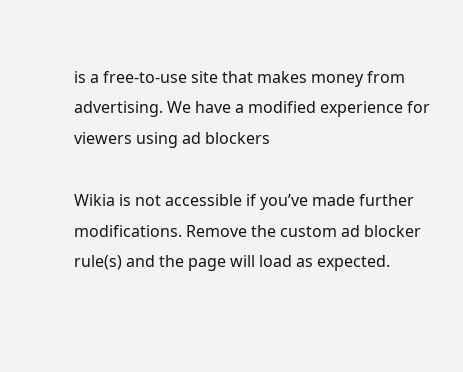is a free-to-use site that makes money from advertising. We have a modified experience for viewers using ad blockers

Wikia is not accessible if you’ve made further modifications. Remove the custom ad blocker rule(s) and the page will load as expected.